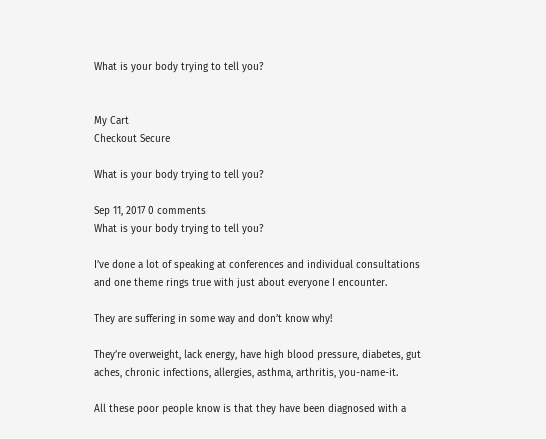What is your body trying to tell you?


My Cart
Checkout Secure

What is your body trying to tell you?

Sep 11, 2017 0 comments
What is your body trying to tell you?

I’ve done a lot of speaking at conferences and individual consultations and one theme rings true with just about everyone I encounter.

They are suffering in some way and don’t know why!

They’re overweight, lack energy, have high blood pressure, diabetes, gut aches, chronic infections, allergies, asthma, arthritis, you-name-it.

All these poor people know is that they have been diagnosed with a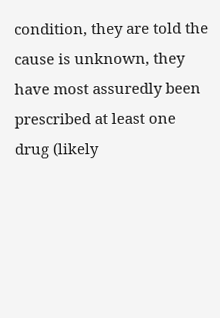condition, they are told the cause is unknown, they have most assuredly been prescribed at least one drug (likely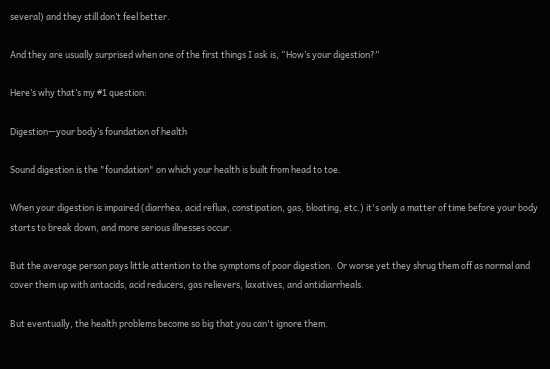several) and they still don’t feel better.

And they are usually surprised when one of the first things I ask is, “How’s your digestion?”

Here’s why that’s my #1 question:

Digestion—your body’s foundation of health

Sound digestion is the "foundation" on which your health is built from head to toe.

When your digestion is impaired (diarrhea, acid reflux, constipation, gas, bloating, etc.) it's only a matter of time before your body starts to break down, and more serious illnesses occur.

But the average person pays little attention to the symptoms of poor digestion.  Or worse yet they shrug them off as normal and cover them up with antacids, acid reducers, gas relievers, laxatives, and antidiarrheals.

But eventually, the health problems become so big that you can't ignore them.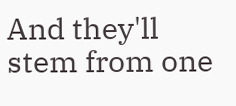And they'll stem from one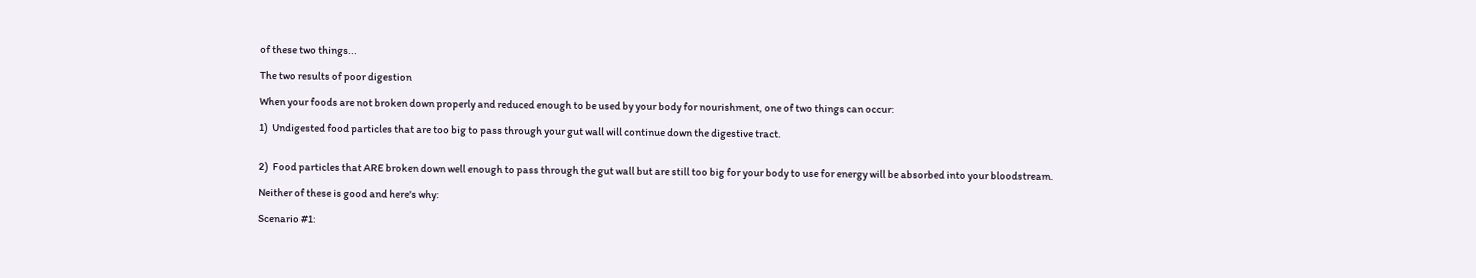of these two things...

The two results of poor digestion

When your foods are not broken down properly and reduced enough to be used by your body for nourishment, one of two things can occur:

1)  Undigested food particles that are too big to pass through your gut wall will continue down the digestive tract.


2)  Food particles that ARE broken down well enough to pass through the gut wall but are still too big for your body to use for energy will be absorbed into your bloodstream.

Neither of these is good and here's why:

Scenario #1: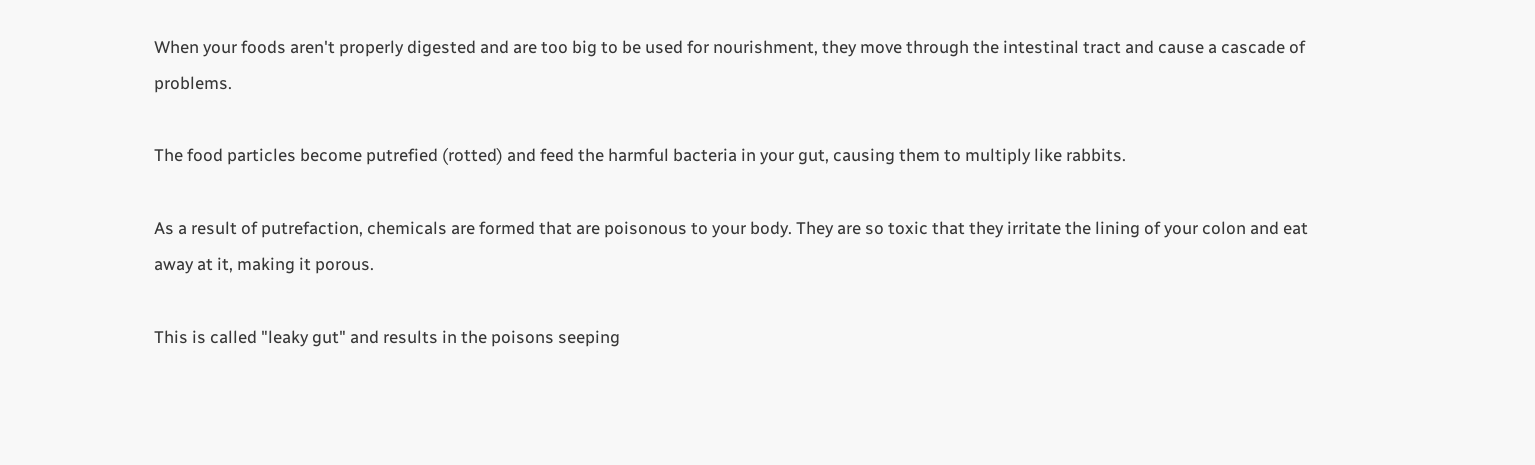When your foods aren't properly digested and are too big to be used for nourishment, they move through the intestinal tract and cause a cascade of problems.

The food particles become putrefied (rotted) and feed the harmful bacteria in your gut, causing them to multiply like rabbits.

As a result of putrefaction, chemicals are formed that are poisonous to your body. They are so toxic that they irritate the lining of your colon and eat away at it, making it porous.

This is called "leaky gut" and results in the poisons seeping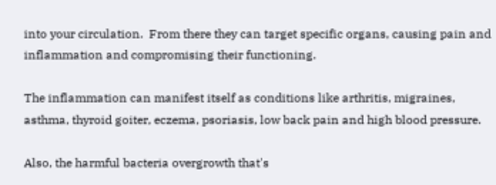into your circulation.  From there they can target specific organs, causing pain and inflammation and compromising their functioning.

The inflammation can manifest itself as conditions like arthritis, migraines, asthma, thyroid goiter, eczema, psoriasis, low back pain and high blood pressure.

Also, the harmful bacteria overgrowth that's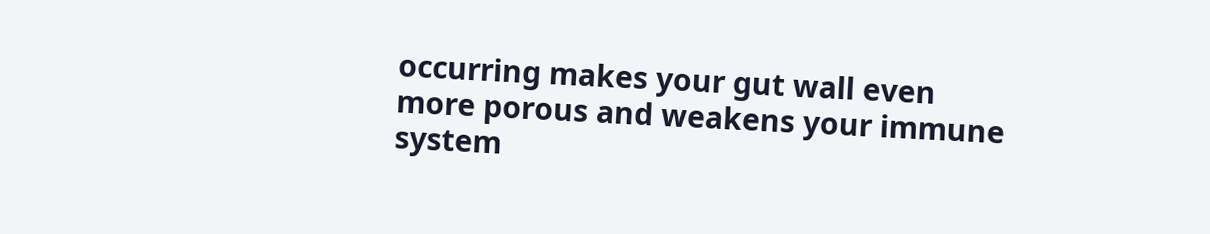occurring makes your gut wall even more porous and weakens your immune system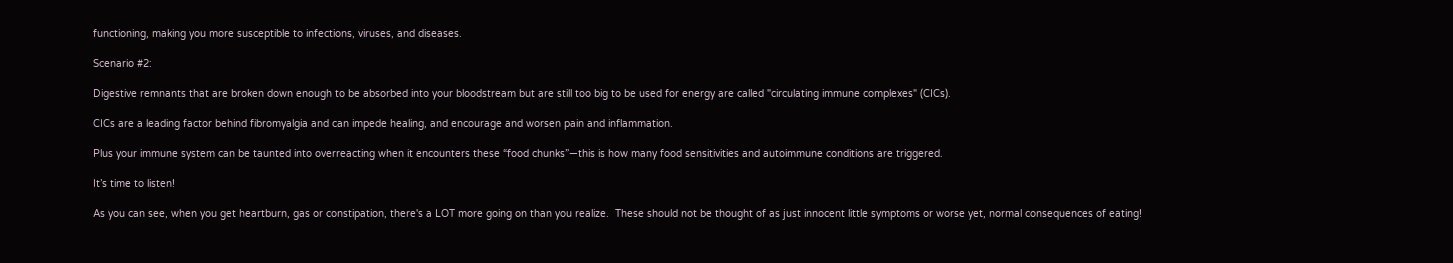functioning, making you more susceptible to infections, viruses, and diseases.

Scenario #2:

Digestive remnants that are broken down enough to be absorbed into your bloodstream but are still too big to be used for energy are called "circulating immune complexes" (CICs).

CICs are a leading factor behind fibromyalgia and can impede healing, and encourage and worsen pain and inflammation.

Plus your immune system can be taunted into overreacting when it encounters these “food chunks”—this is how many food sensitivities and autoimmune conditions are triggered.

It’s time to listen!

As you can see, when you get heartburn, gas or constipation, there's a LOT more going on than you realize.  These should not be thought of as just innocent little symptoms or worse yet, normal consequences of eating!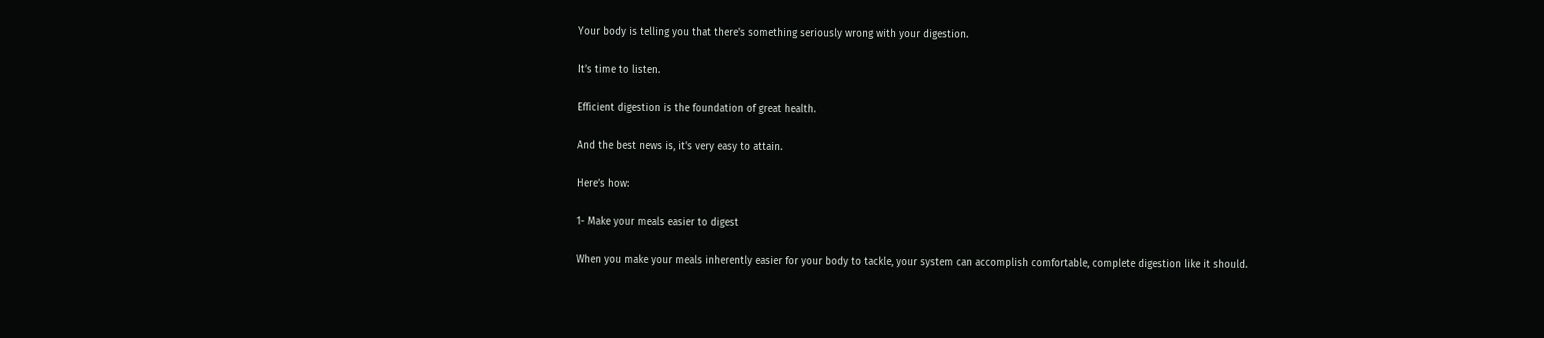Your body is telling you that there's something seriously wrong with your digestion.

It’s time to listen.

Efficient digestion is the foundation of great health.

And the best news is, it's very easy to attain.

Here’s how:

1- Make your meals easier to digest

When you make your meals inherently easier for your body to tackle, your system can accomplish comfortable, complete digestion like it should.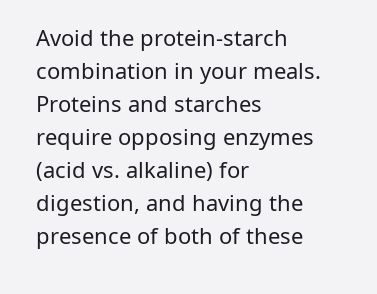Avoid the protein-starch combination in your meals.  Proteins and starches require opposing enzymes (acid vs. alkaline) for digestion, and having the presence of both of these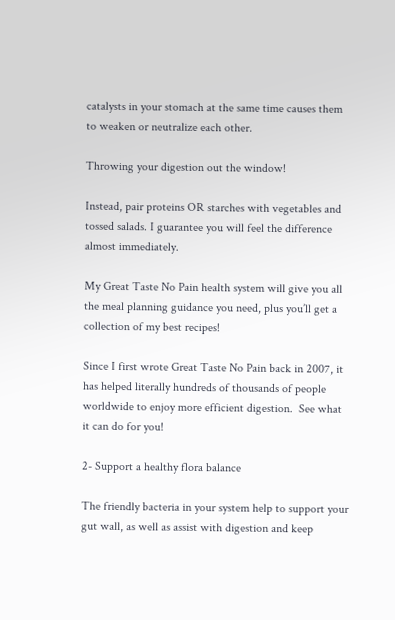catalysts in your stomach at the same time causes them to weaken or neutralize each other.

Throwing your digestion out the window!

Instead, pair proteins OR starches with vegetables and tossed salads. I guarantee you will feel the difference almost immediately.

My Great Taste No Pain health system will give you all the meal planning guidance you need, plus you’ll get a collection of my best recipes!

Since I first wrote Great Taste No Pain back in 2007, it has helped literally hundreds of thousands of people worldwide to enjoy more efficient digestion.  See what it can do for you!

2- Support a healthy flora balance

The friendly bacteria in your system help to support your gut wall, as well as assist with digestion and keep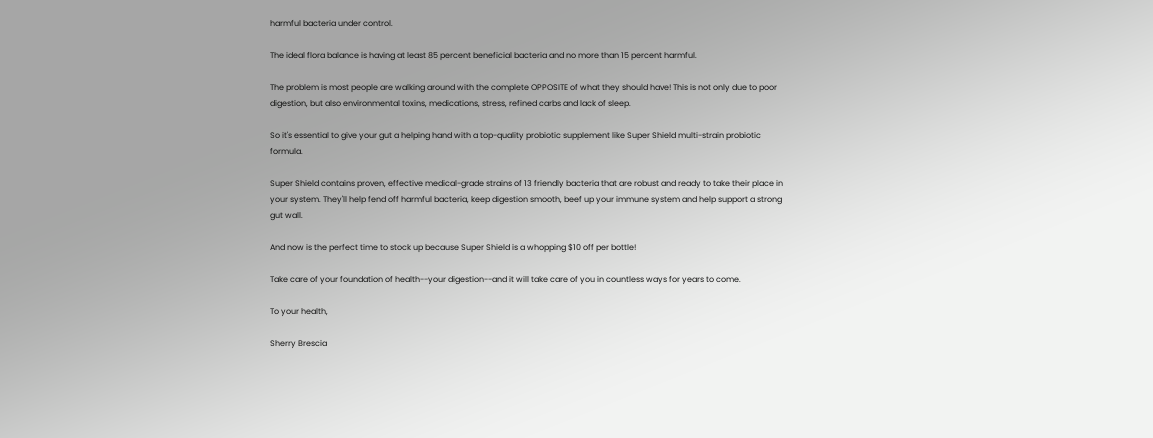harmful bacteria under control.

The ideal flora balance is having at least 85 percent beneficial bacteria and no more than 15 percent harmful.

The problem is most people are walking around with the complete OPPOSITE of what they should have! This is not only due to poor digestion, but also environmental toxins, medications, stress, refined carbs and lack of sleep.

So it's essential to give your gut a helping hand with a top-quality probiotic supplement like Super Shield multi-strain probiotic formula.

Super Shield contains proven, effective medical-grade strains of 13 friendly bacteria that are robust and ready to take their place in your system. They'll help fend off harmful bacteria, keep digestion smooth, beef up your immune system and help support a strong gut wall.

And now is the perfect time to stock up because Super Shield is a whopping $10 off per bottle!

Take care of your foundation of health--your digestion--and it will take care of you in countless ways for years to come.

To your health,

Sherry Brescia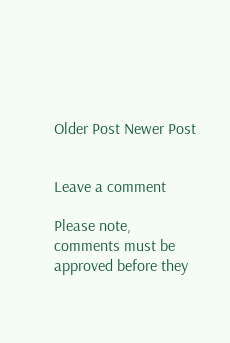Older Post Newer Post


Leave a comment

Please note, comments must be approved before they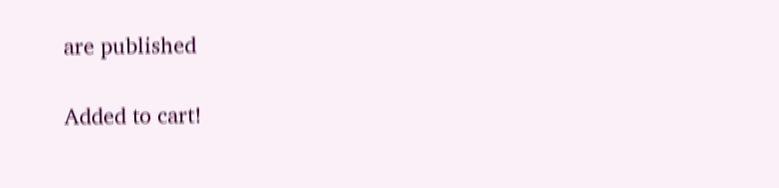are published

Added to cart!